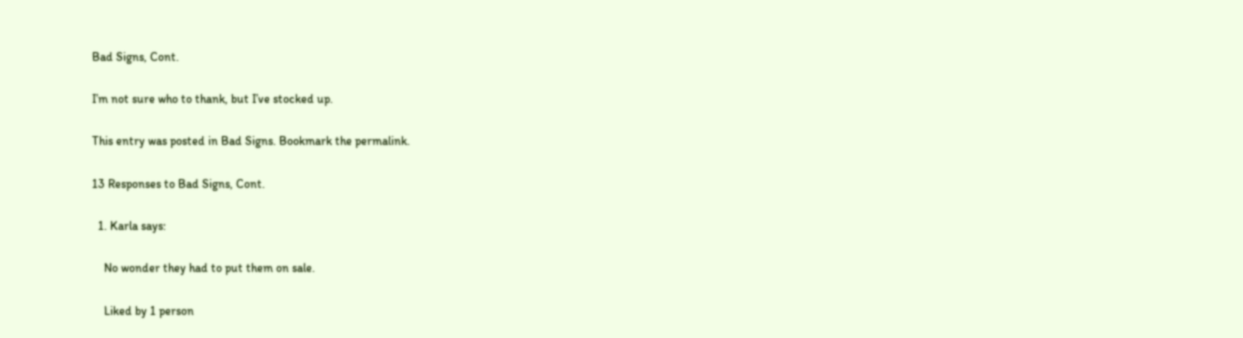Bad Signs, Cont.

I’m not sure who to thank, but I’ve stocked up.

This entry was posted in Bad Signs. Bookmark the permalink.

13 Responses to Bad Signs, Cont.

  1. Karla says:

    No wonder they had to put them on sale.

    Liked by 1 person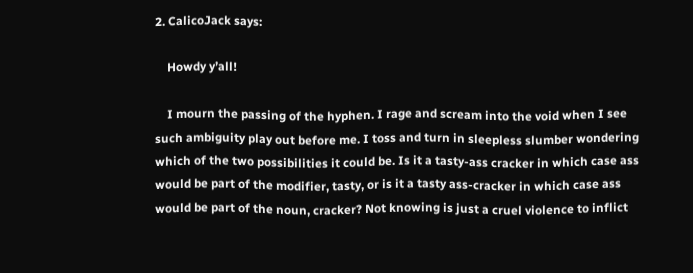2. CalicoJack says:

    Howdy y’all!

    I mourn the passing of the hyphen. I rage and scream into the void when I see such ambiguity play out before me. I toss and turn in sleepless slumber wondering which of the two possibilities it could be. Is it a tasty-ass cracker in which case ass would be part of the modifier, tasty, or is it a tasty ass-cracker in which case ass would be part of the noun, cracker? Not knowing is just a cruel violence to inflict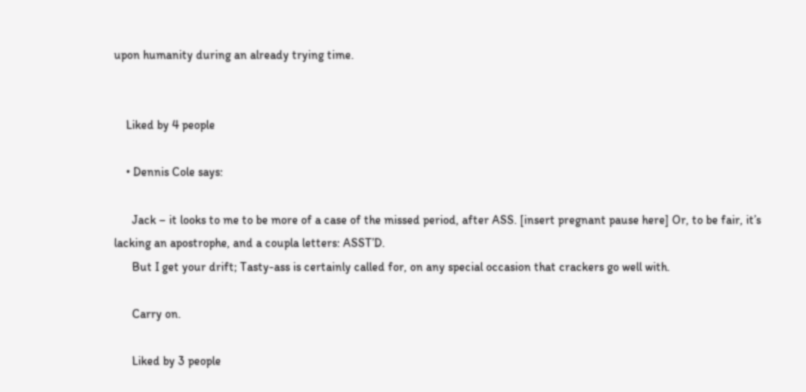upon humanity during an already trying time.


    Liked by 4 people

    • Dennis Cole says:

      Jack – it looks to me to be more of a case of the missed period, after ASS. [insert pregnant pause here] Or, to be fair, it’s lacking an apostrophe, and a coupla letters: ASST’D.
      But I get your drift; Tasty-ass is certainly called for, on any special occasion that crackers go well with.

      Carry on.

      Liked by 3 people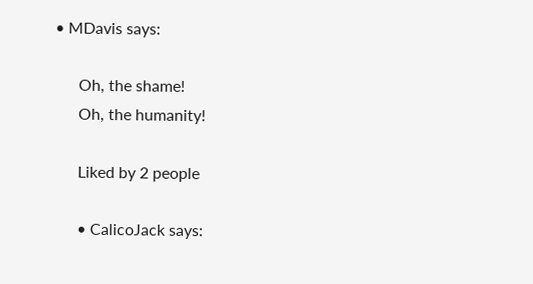• MDavis says:

      Oh, the shame!
      Oh, the humanity!

      Liked by 2 people

      • CalicoJack says: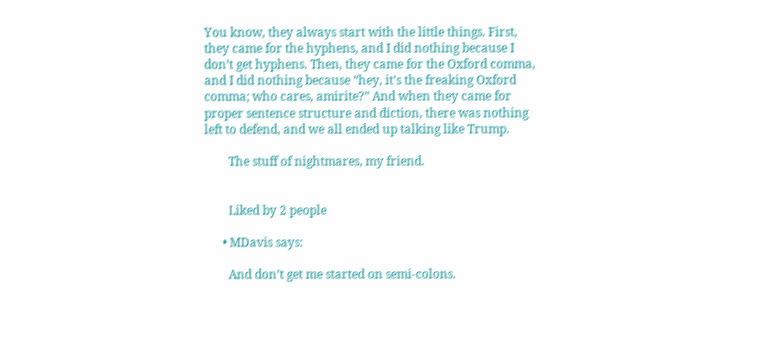You know, they always start with the little things. First, they came for the hyphens, and I did nothing because I don’t get hyphens. Then, they came for the Oxford comma, and I did nothing because “hey, it’s the freaking Oxford comma; who cares, amirite?” And when they came for proper sentence structure and diction, there was nothing left to defend, and we all ended up talking like Trump.

        The stuff of nightmares, my friend.


        Liked by 2 people

      • MDavis says:

        And don’t get me started on semi-colons.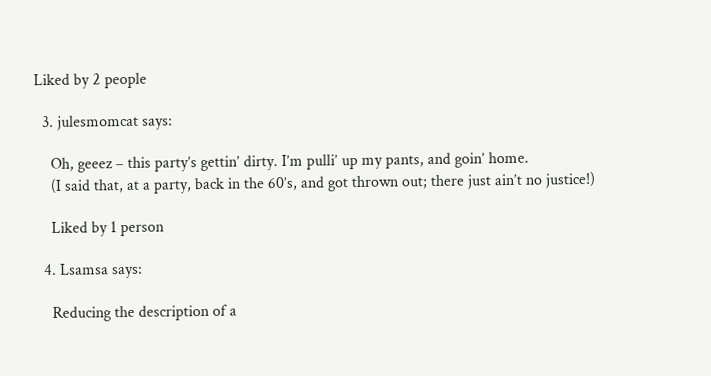Liked by 2 people

  3. julesmomcat says:

    Oh, geeez – this party’s gettin’ dirty. I’m pulli’ up my pants, and goin’ home.
    (I said that, at a party, back in the 60’s, and got thrown out; there just ain’t no justice!)

    Liked by 1 person

  4. Lsamsa says:

    Reducing the description of a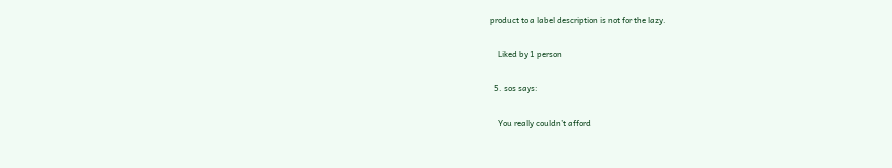product to a label description is not for the lazy.

    Liked by 1 person

  5. sos says:

    You really couldn’t afford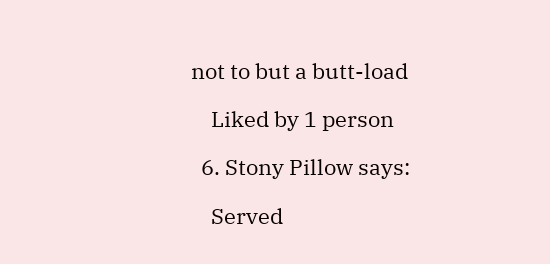not to but a butt-load

    Liked by 1 person

  6. Stony Pillow says:

    Served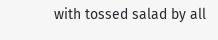with tossed salad by all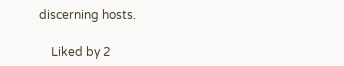discerning hosts.

    Liked by 2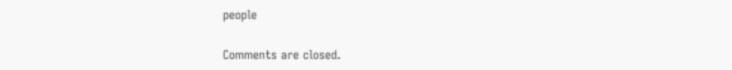people

Comments are closed.